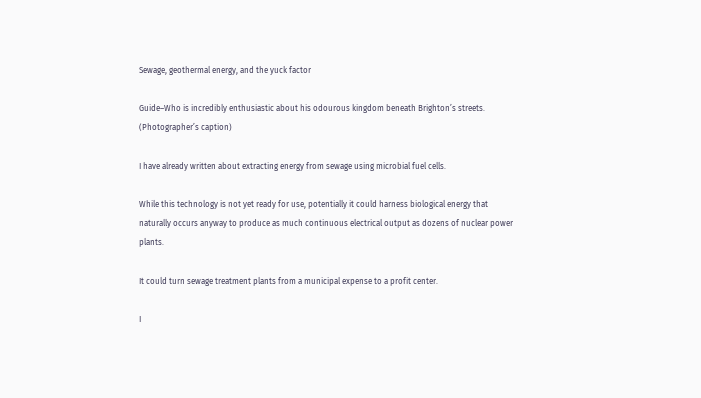Sewage, geothermal energy, and the yuck factor

Guide–Who is incredibly enthusiastic about his odourous kingdom beneath Brighton’s streets. (Photographer’s caption)

I have already written about extracting energy from sewage using microbial fuel cells.

While this technology is not yet ready for use, potentially it could harness biological energy that naturally occurs anyway to produce as much continuous electrical output as dozens of nuclear power plants.

It could turn sewage treatment plants from a municipal expense to a profit center.

I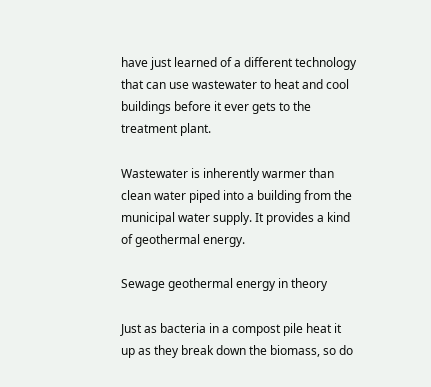have just learned of a different technology that can use wastewater to heat and cool buildings before it ever gets to the treatment plant.

Wastewater is inherently warmer than clean water piped into a building from the municipal water supply. It provides a kind of geothermal energy.

Sewage geothermal energy in theory

Just as bacteria in a compost pile heat it up as they break down the biomass, so do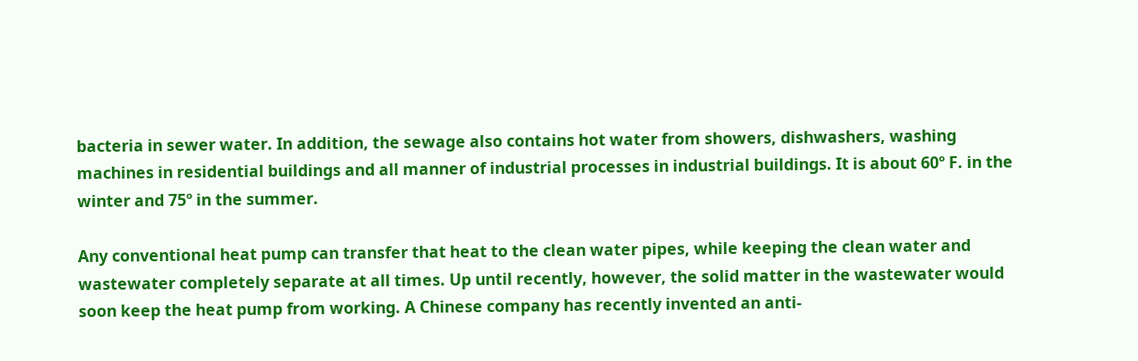bacteria in sewer water. In addition, the sewage also contains hot water from showers, dishwashers, washing machines in residential buildings and all manner of industrial processes in industrial buildings. It is about 60º F. in the winter and 75º in the summer.

Any conventional heat pump can transfer that heat to the clean water pipes, while keeping the clean water and wastewater completely separate at all times. Up until recently, however, the solid matter in the wastewater would soon keep the heat pump from working. A Chinese company has recently invented an anti-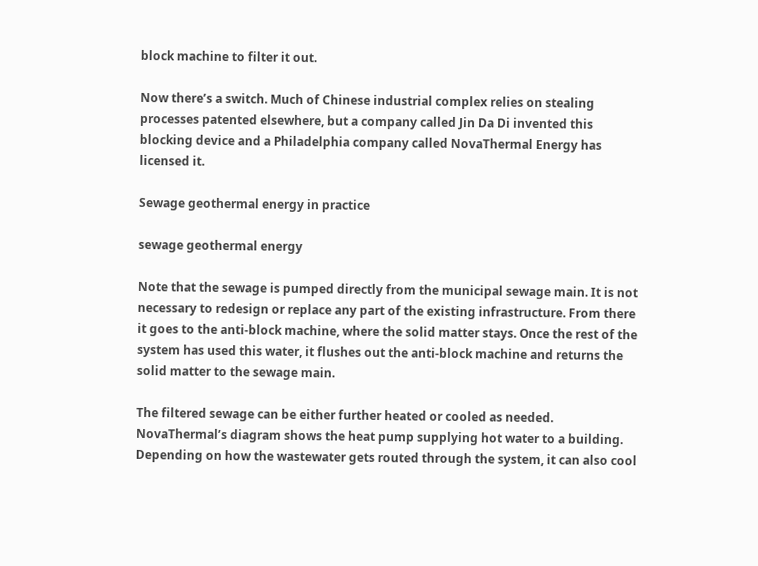block machine to filter it out.

Now there’s a switch. Much of Chinese industrial complex relies on stealing processes patented elsewhere, but a company called Jin Da Di invented this blocking device and a Philadelphia company called NovaThermal Energy has licensed it.

Sewage geothermal energy in practice

sewage geothermal energy

Note that the sewage is pumped directly from the municipal sewage main. It is not necessary to redesign or replace any part of the existing infrastructure. From there it goes to the anti-block machine, where the solid matter stays. Once the rest of the system has used this water, it flushes out the anti-block machine and returns the solid matter to the sewage main.

The filtered sewage can be either further heated or cooled as needed. NovaThermal’s diagram shows the heat pump supplying hot water to a building. Depending on how the wastewater gets routed through the system, it can also cool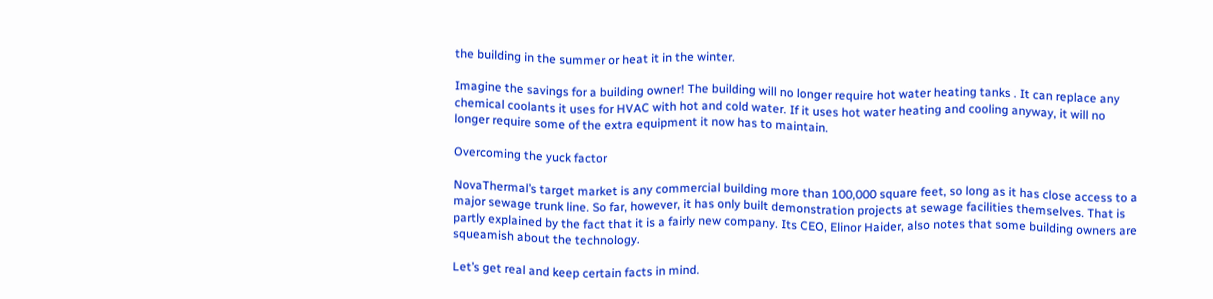the building in the summer or heat it in the winter.

Imagine the savings for a building owner! The building will no longer require hot water heating tanks . It can replace any chemical coolants it uses for HVAC with hot and cold water. If it uses hot water heating and cooling anyway, it will no longer require some of the extra equipment it now has to maintain.

Overcoming the yuck factor

NovaThermal’s target market is any commercial building more than 100,000 square feet, so long as it has close access to a major sewage trunk line. So far, however, it has only built demonstration projects at sewage facilities themselves. That is partly explained by the fact that it is a fairly new company. Its CEO, Elinor Haider, also notes that some building owners are squeamish about the technology.

Let’s get real and keep certain facts in mind.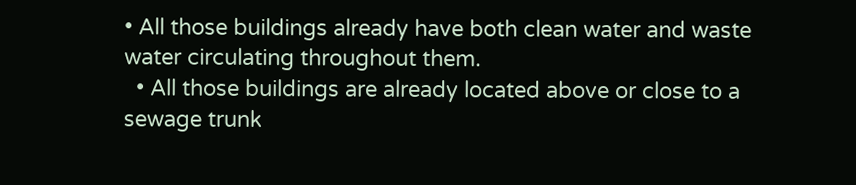• All those buildings already have both clean water and waste water circulating throughout them.
  • All those buildings are already located above or close to a sewage trunk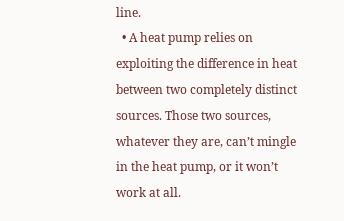line.
  • A heat pump relies on exploiting the difference in heat between two completely distinct sources. Those two sources, whatever they are, can’t mingle in the heat pump, or it won’t work at all.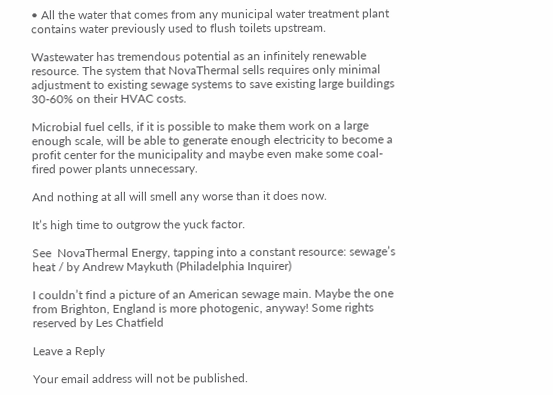• All the water that comes from any municipal water treatment plant contains water previously used to flush toilets upstream.

Wastewater has tremendous potential as an infinitely renewable resource. The system that NovaThermal sells requires only minimal adjustment to existing sewage systems to save existing large buildings 30-60% on their HVAC costs.

Microbial fuel cells, if it is possible to make them work on a large enough scale, will be able to generate enough electricity to become a profit center for the municipality and maybe even make some coal-fired power plants unnecessary.

And nothing at all will smell any worse than it does now.

It’s high time to outgrow the yuck factor.

See  NovaThermal Energy, tapping into a constant resource: sewage’s heat / by Andrew Maykuth (Philadelphia Inquirer)

I couldn’t find a picture of an American sewage main. Maybe the one from Brighton, England is more photogenic, anyway! Some rights reserved by Les Chatfield

Leave a Reply

Your email address will not be published.